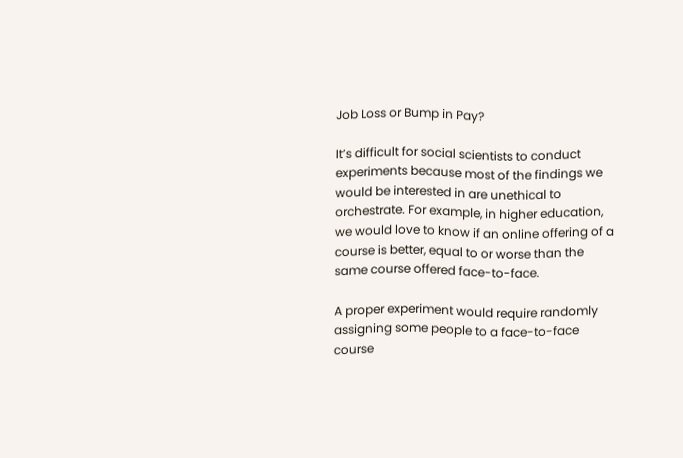Job Loss or Bump in Pay?

It’s difficult for social scientists to conduct experiments because most of the findings we would be interested in are unethical to orchestrate. For example, in higher education, we would love to know if an online offering of a course is better, equal to or worse than the same course offered face-to-face.

A proper experiment would require randomly assigning some people to a face-to-face course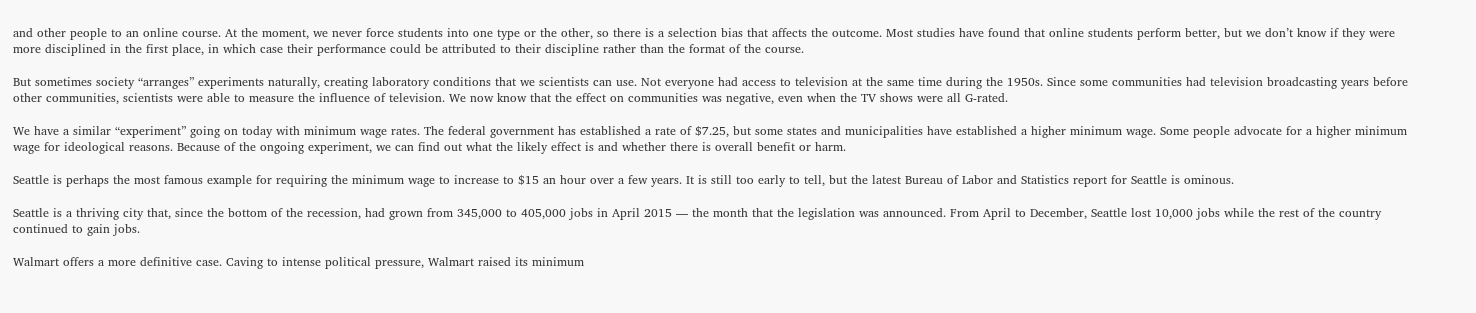and other people to an online course. At the moment, we never force students into one type or the other, so there is a selection bias that affects the outcome. Most studies have found that online students perform better, but we don’t know if they were more disciplined in the first place, in which case their performance could be attributed to their discipline rather than the format of the course.

But sometimes society “arranges” experiments naturally, creating laboratory conditions that we scientists can use. Not everyone had access to television at the same time during the 1950s. Since some communities had television broadcasting years before other communities, scientists were able to measure the influence of television. We now know that the effect on communities was negative, even when the TV shows were all G-rated.

We have a similar “experiment” going on today with minimum wage rates. The federal government has established a rate of $7.25, but some states and municipalities have established a higher minimum wage. Some people advocate for a higher minimum wage for ideological reasons. Because of the ongoing experiment, we can find out what the likely effect is and whether there is overall benefit or harm.

Seattle is perhaps the most famous example for requiring the minimum wage to increase to $15 an hour over a few years. It is still too early to tell, but the latest Bureau of Labor and Statistics report for Seattle is ominous.

Seattle is a thriving city that, since the bottom of the recession, had grown from 345,000 to 405,000 jobs in April 2015 — the month that the legislation was announced. From April to December, Seattle lost 10,000 jobs while the rest of the country continued to gain jobs.

Walmart offers a more definitive case. Caving to intense political pressure, Walmart raised its minimum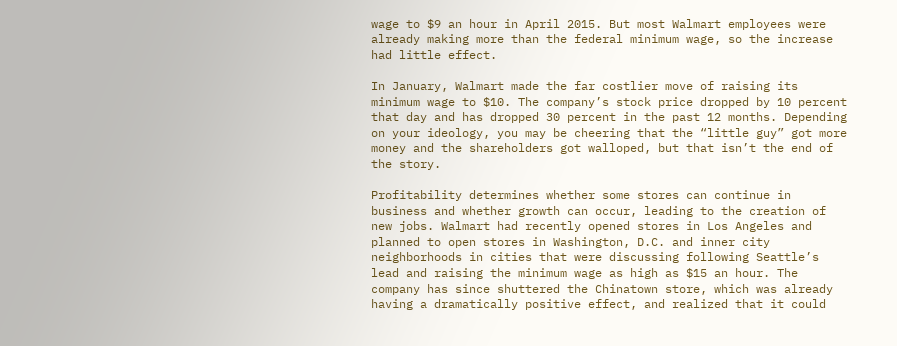wage to $9 an hour in April 2015. But most Walmart employees were already making more than the federal minimum wage, so the increase had little effect.

In January, Walmart made the far costlier move of raising its minimum wage to $10. The company’s stock price dropped by 10 percent that day and has dropped 30 percent in the past 12 months. Depending on your ideology, you may be cheering that the “little guy” got more money and the shareholders got walloped, but that isn’t the end of the story.

Profitability determines whether some stores can continue in business and whether growth can occur, leading to the creation of new jobs. Walmart had recently opened stores in Los Angeles and planned to open stores in Washington, D.C. and inner city neighborhoods in cities that were discussing following Seattle’s lead and raising the minimum wage as high as $15 an hour. The company has since shuttered the Chinatown store, which was already having a dramatically positive effect, and realized that it could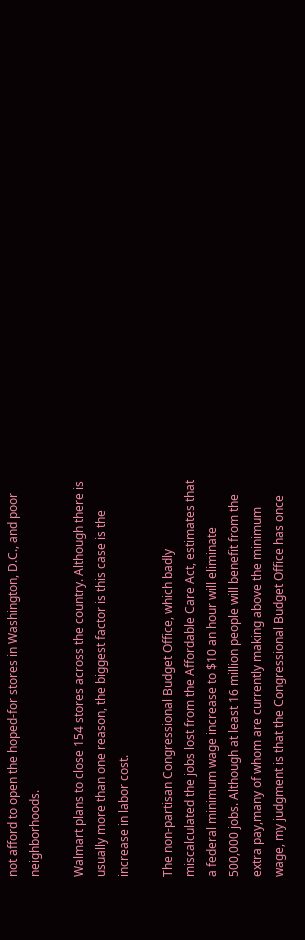not afford to open the hoped-for stores in Washington, D.C., and poor neighborhoods.

Walmart plans to close 154 stores across the country. Although there is usually more than one reason, the biggest factor is this case is the increase in labor cost.

The non-partisan Congressional Budget Office, which badly miscalculated the jobs lost from the Affordable Care Act, estimates that a federal minimum wage increase to $10 an hour will eliminate 500,000 jobs. Although at least 16 million people will benefit from the extra pay,many of whom are currently making above the minimum wage, my judgment is that the Congressional Budget Office has once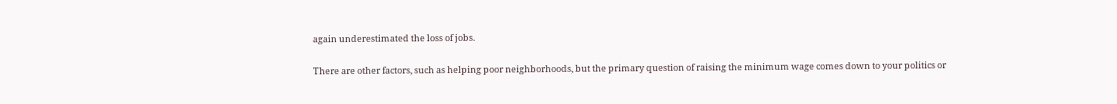again underestimated the loss of jobs.

There are other factors, such as helping poor neighborhoods, but the primary question of raising the minimum wage comes down to your politics or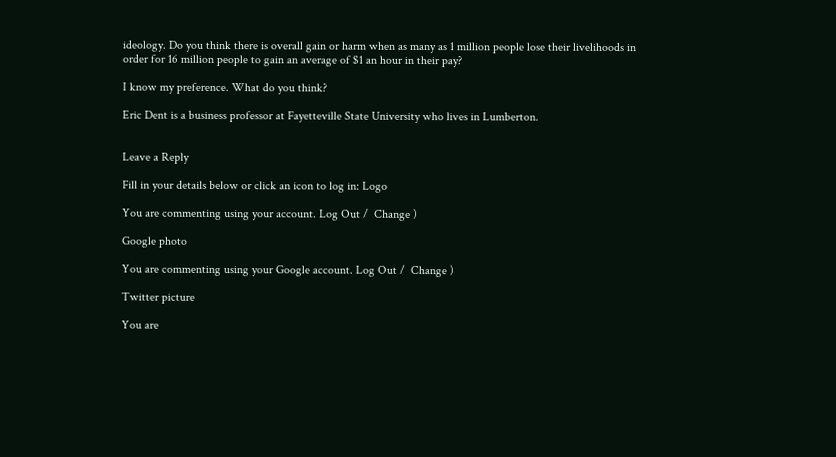ideology. Do you think there is overall gain or harm when as many as 1 million people lose their livelihoods in order for 16 million people to gain an average of $1 an hour in their pay?

I know my preference. What do you think?

Eric Dent is a business professor at Fayetteville State University who lives in Lumberton.


Leave a Reply

Fill in your details below or click an icon to log in: Logo

You are commenting using your account. Log Out /  Change )

Google photo

You are commenting using your Google account. Log Out /  Change )

Twitter picture

You are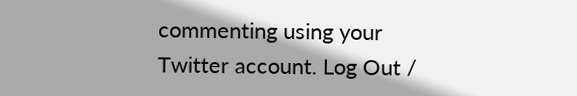commenting using your Twitter account. Log Out /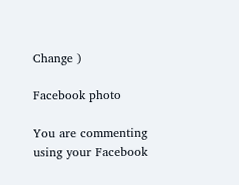Change )

Facebook photo

You are commenting using your Facebook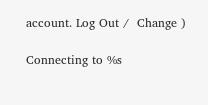account. Log Out /  Change )

Connecting to %s